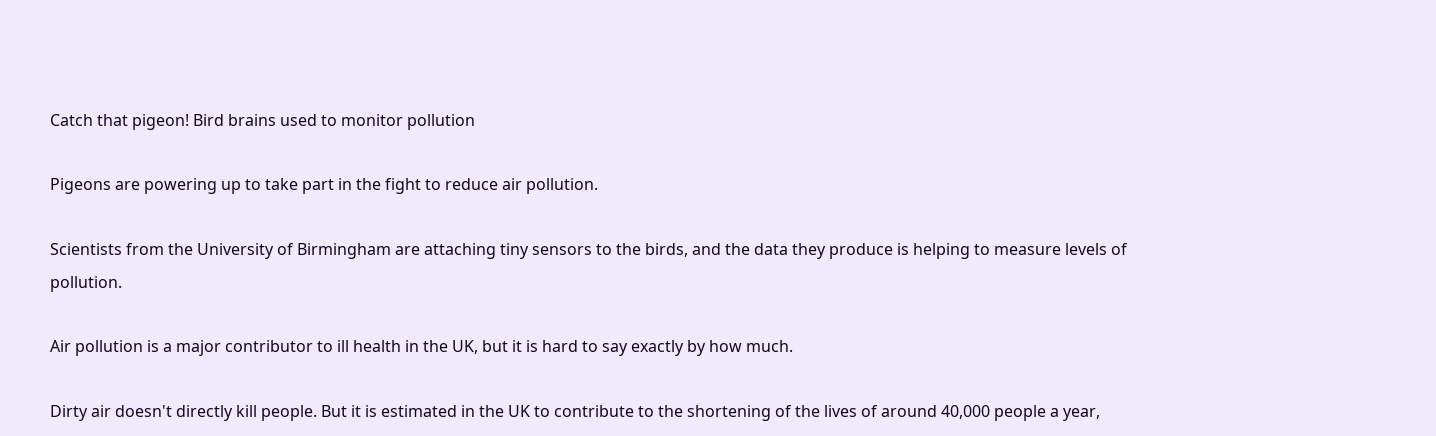Catch that pigeon! Bird brains used to monitor pollution

Pigeons are powering up to take part in the fight to reduce air pollution.

Scientists from the University of Birmingham are attaching tiny sensors to the birds, and the data they produce is helping to measure levels of pollution.

Air pollution is a major contributor to ill health in the UK, but it is hard to say exactly by how much.

Dirty air doesn't directly kill people. But it is estimated in the UK to contribute to the shortening of the lives of around 40,000 people a year,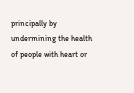principally by undermining the health of people with heart or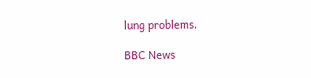lung problems.

BBC News